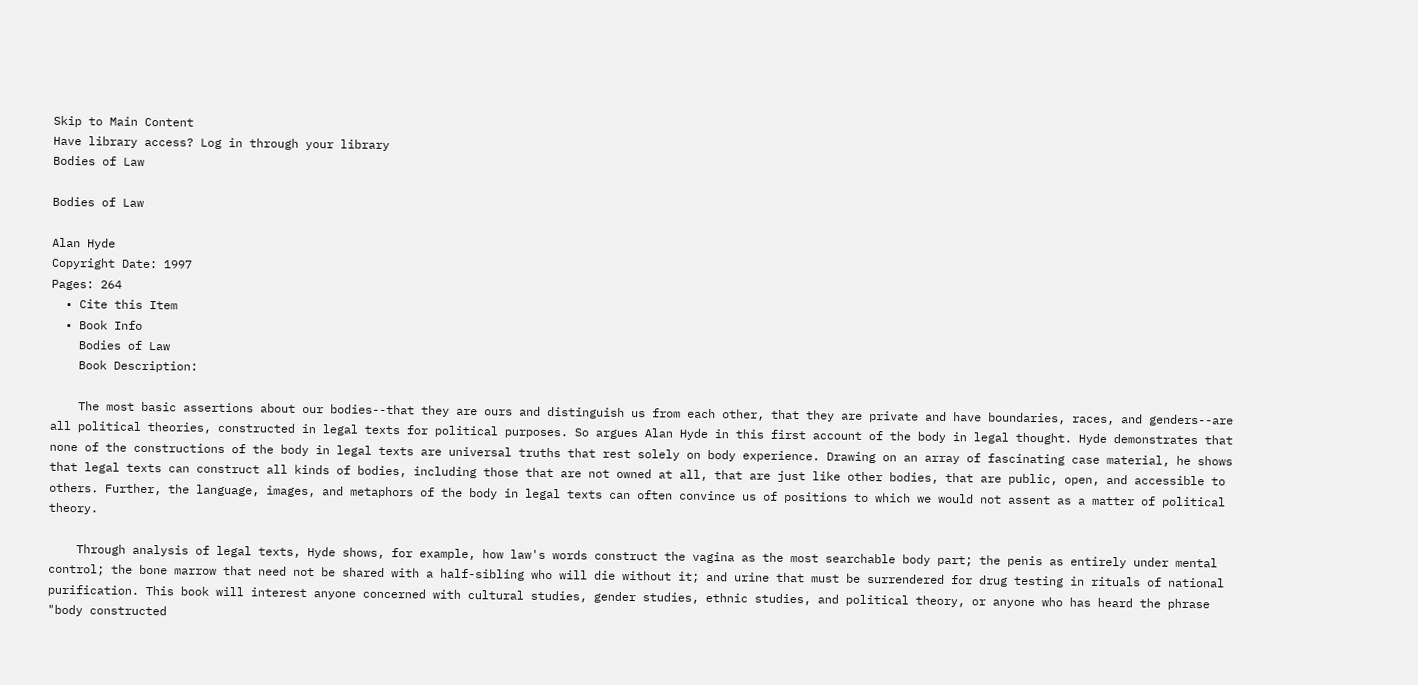Skip to Main Content
Have library access? Log in through your library
Bodies of Law

Bodies of Law

Alan Hyde
Copyright Date: 1997
Pages: 264
  • Cite this Item
  • Book Info
    Bodies of Law
    Book Description:

    The most basic assertions about our bodies--that they are ours and distinguish us from each other, that they are private and have boundaries, races, and genders--are all political theories, constructed in legal texts for political purposes. So argues Alan Hyde in this first account of the body in legal thought. Hyde demonstrates that none of the constructions of the body in legal texts are universal truths that rest solely on body experience. Drawing on an array of fascinating case material, he shows that legal texts can construct all kinds of bodies, including those that are not owned at all, that are just like other bodies, that are public, open, and accessible to others. Further, the language, images, and metaphors of the body in legal texts can often convince us of positions to which we would not assent as a matter of political theory.

    Through analysis of legal texts, Hyde shows, for example, how law's words construct the vagina as the most searchable body part; the penis as entirely under mental control; the bone marrow that need not be shared with a half-sibling who will die without it; and urine that must be surrendered for drug testing in rituals of national purification. This book will interest anyone concerned with cultural studies, gender studies, ethnic studies, and political theory, or anyone who has heard the phrase "body constructed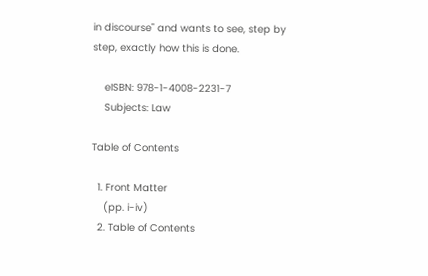in discourse" and wants to see, step by step, exactly how this is done.

    eISBN: 978-1-4008-2231-7
    Subjects: Law

Table of Contents

  1. Front Matter
    (pp. i-iv)
  2. Table of Contents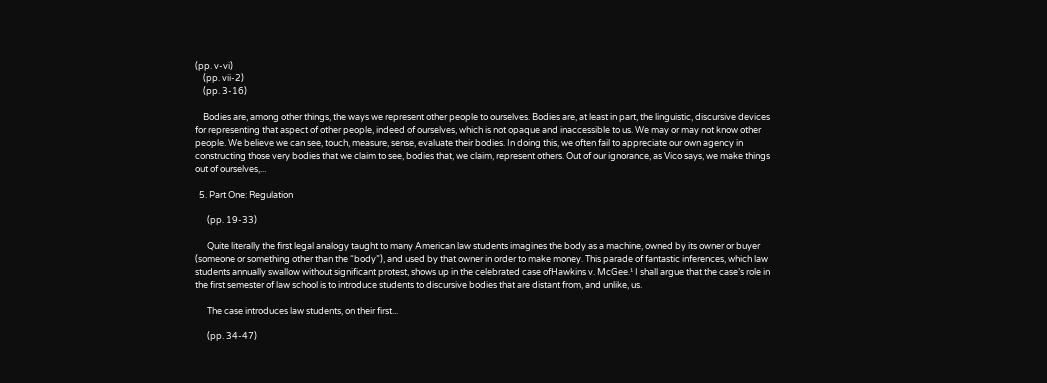(pp. v-vi)
    (pp. vii-2)
    (pp. 3-16)

    Bodies are, among other things, the ways we represent other people to ourselves. Bodies are, at least in part, the linguistic, discursive devices for representing that aspect of other people, indeed of ourselves, which is not opaque and inaccessible to us. We may or may not know other people. We believe we can see, touch, measure, sense, evaluate their bodies. In doing this, we often fail to appreciate our own agency in constructing those very bodies that we claim to see, bodies that, we claim, represent others. Out of our ignorance, as Vico says, we make things out of ourselves,...

  5. Part One: Regulation

      (pp. 19-33)

      Quite literally the first legal analogy taught to many American law students imagines the body as a machine, owned by its owner or buyer (someone or something other than the “body”), and used by that owner in order to make money. This parade of fantastic inferences, which law students annually swallow without significant protest, shows up in the celebrated case ofHawkins v. McGee.¹ I shall argue that the case’s role in the first semester of law school is to introduce students to discursive bodies that are distant from, and unlike, us.

      The case introduces law students, on their first...

      (pp. 34-47)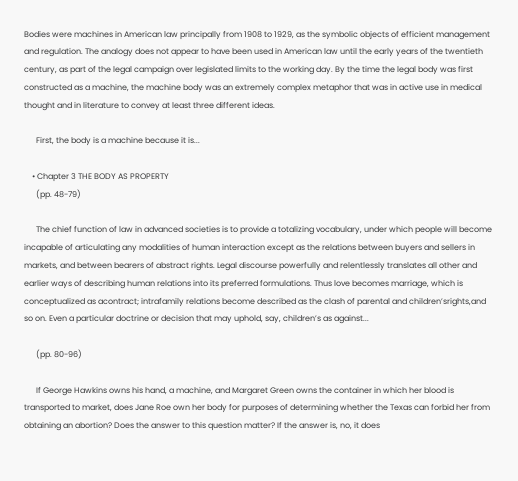Bodies were machines in American law principally from 1908 to 1929, as the symbolic objects of efficient management and regulation. The analogy does not appear to have been used in American law until the early years of the twentieth century, as part of the legal campaign over legislated limits to the working day. By the time the legal body was first constructed as a machine, the machine body was an extremely complex metaphor that was in active use in medical thought and in literature to convey at least three different ideas.

      First, the body is a machine because it is...

    • Chapter 3 THE BODY AS PROPERTY
      (pp. 48-79)

      The chief function of law in advanced societies is to provide a totalizing vocabulary, under which people will become incapable of articulating any modalities of human interaction except as the relations between buyers and sellers in markets, and between bearers of abstract rights. Legal discourse powerfully and relentlessly translates all other and earlier ways of describing human relations into its preferred formulations. Thus love becomes marriage, which is conceptualized as acontract; intrafamily relations become described as the clash of parental and children’srights,and so on. Even a particular doctrine or decision that may uphold, say, children’s as against...

      (pp. 80-96)

      If George Hawkins owns his hand, a machine, and Margaret Green owns the container in which her blood is transported to market, does Jane Roe own her body for purposes of determining whether the Texas can forbid her from obtaining an abortion? Does the answer to this question matter? If the answer is, no, it does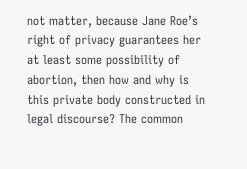not matter, because Jane Roe’s right of privacy guarantees her at least some possibility of abortion, then how and why is this private body constructed in legal discourse? The common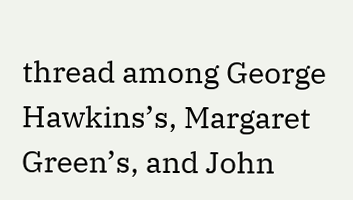thread among George Hawkins’s, Margaret Green’s, and John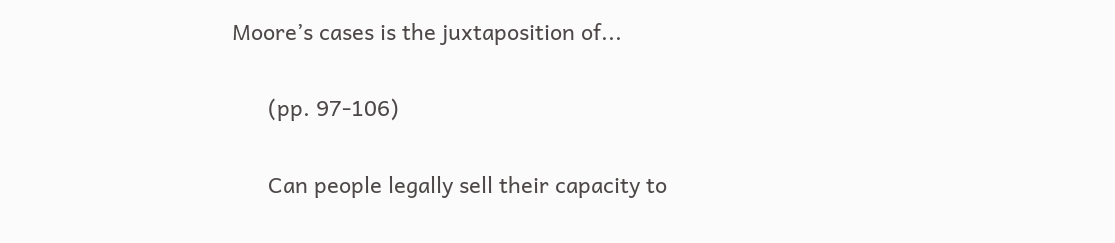Moore’s cases is the juxtaposition of...

      (pp. 97-106)

      Can people legally sell their capacity to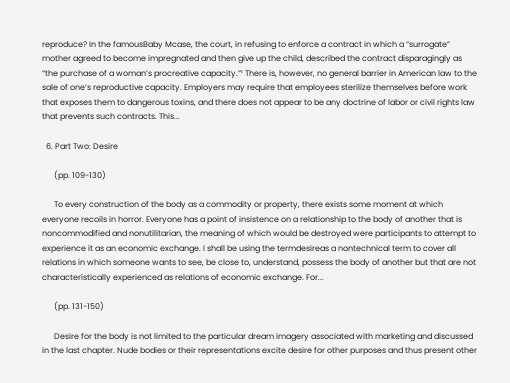reproduce? In the famousBaby Mcase, the court, in refusing to enforce a contract in which a “surrogate” mother agreed to become impregnated and then give up the child, described the contract disparagingly as “the purchase of a woman’s procreative capacity.”¹ There is, however, no general barrier in American law to the sale of one’s reproductive capacity. Employers may require that employees sterilize themselves before work that exposes them to dangerous toxins, and there does not appear to be any doctrine of labor or civil rights law that prevents such contracts. This...

  6. Part Two: Desire

      (pp. 109-130)

      To every construction of the body as a commodity or property, there exists some moment at which everyone recoils in horror. Everyone has a point of insistence on a relationship to the body of another that is noncommodified and nonutilitarian, the meaning of which would be destroyed were participants to attempt to experience it as an economic exchange. I shall be using the termdesireas a nontechnical term to cover all relations in which someone wants to see, be close to, understand, possess the body of another but that are not characteristically experienced as relations of economic exchange. For...

      (pp. 131-150)

      Desire for the body is not limited to the particular dream imagery associated with marketing and discussed in the last chapter. Nude bodies or their representations excite desire for other purposes and thus present other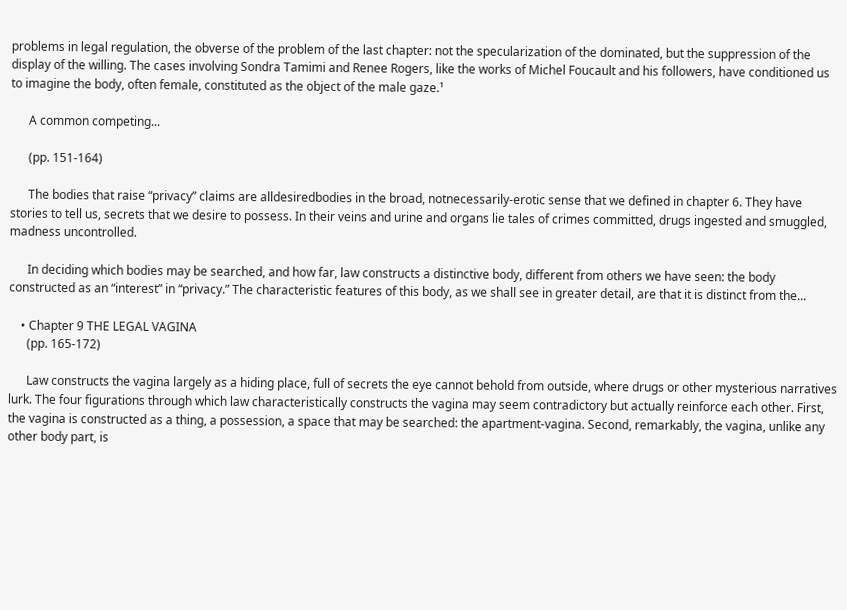problems in legal regulation, the obverse of the problem of the last chapter: not the specularization of the dominated, but the suppression of the display of the willing. The cases involving Sondra Tamimi and Renee Rogers, like the works of Michel Foucault and his followers, have conditioned us to imagine the body, often female, constituted as the object of the male gaze.¹

      A common competing...

      (pp. 151-164)

      The bodies that raise “privacy” claims are alldesiredbodies in the broad, notnecessarily-erotic sense that we defined in chapter 6. They have stories to tell us, secrets that we desire to possess. In their veins and urine and organs lie tales of crimes committed, drugs ingested and smuggled, madness uncontrolled.

      In deciding which bodies may be searched, and how far, law constructs a distinctive body, different from others we have seen: the body constructed as an “interest” in “privacy.” The characteristic features of this body, as we shall see in greater detail, are that it is distinct from the...

    • Chapter 9 THE LEGAL VAGINA
      (pp. 165-172)

      Law constructs the vagina largely as a hiding place, full of secrets the eye cannot behold from outside, where drugs or other mysterious narratives lurk. The four figurations through which law characteristically constructs the vagina may seem contradictory but actually reinforce each other. First, the vagina is constructed as a thing, a possession, a space that may be searched: the apartment-vagina. Second, remarkably, the vagina, unlike any other body part, is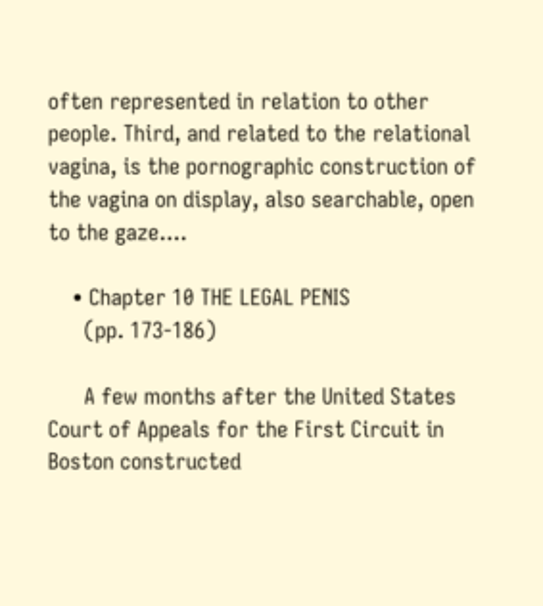often represented in relation to other people. Third, and related to the relational vagina, is the pornographic construction of the vagina on display, also searchable, open to the gaze....

    • Chapter 10 THE LEGAL PENIS
      (pp. 173-186)

      A few months after the United States Court of Appeals for the First Circuit in Boston constructed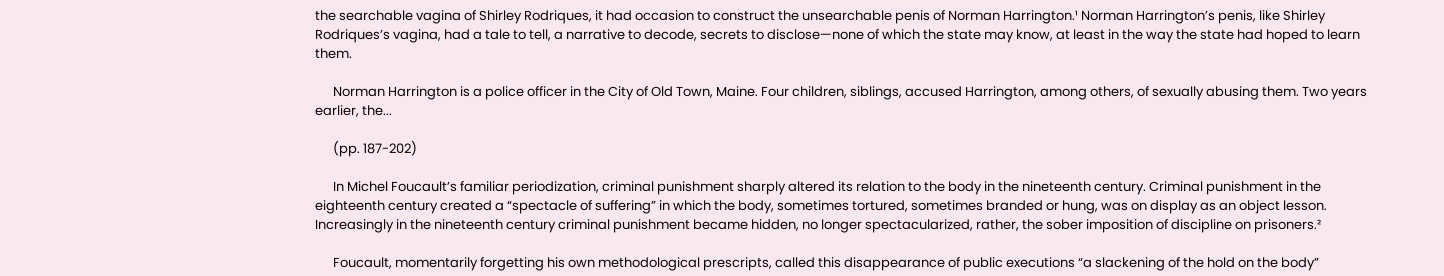the searchable vagina of Shirley Rodriques, it had occasion to construct the unsearchable penis of Norman Harrington.¹ Norman Harrington’s penis, like Shirley Rodriques’s vagina, had a tale to tell, a narrative to decode, secrets to disclose—none of which the state may know, at least in the way the state had hoped to learn them.

      Norman Harrington is a police officer in the City of Old Town, Maine. Four children, siblings, accused Harrington, among others, of sexually abusing them. Two years earlier, the...

      (pp. 187-202)

      In Michel Foucault’s familiar periodization, criminal punishment sharply altered its relation to the body in the nineteenth century. Criminal punishment in the eighteenth century created a “spectacle of suffering” in which the body, sometimes tortured, sometimes branded or hung, was on display as an object lesson. Increasingly in the nineteenth century criminal punishment became hidden, no longer spectacularized, rather, the sober imposition of discipline on prisoners.²

      Foucault, momentarily forgetting his own methodological prescripts, called this disappearance of public executions “a slackening of the hold on the body”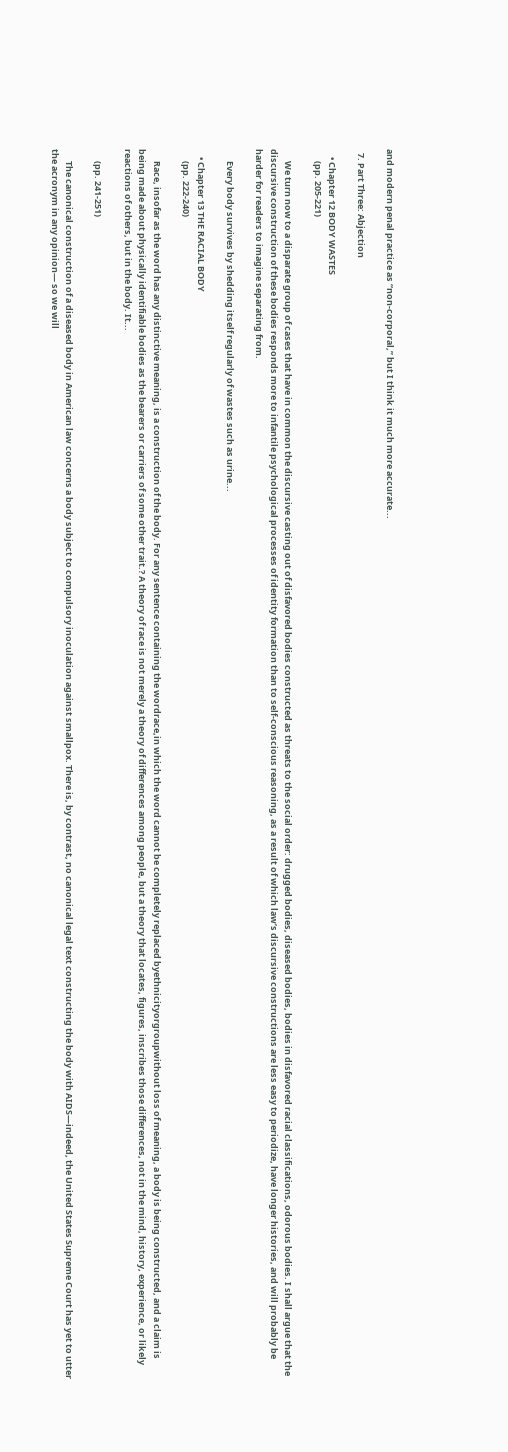and modern penal practice as “non-corporal,” but I think it much more accurate...

  7. Part Three: Abjection

    • Chapter 12 BODY WASTES
      (pp. 205-221)

      We turn now to a disparate group of cases that have in common the discursive casting out of disfavored bodies constructed as threats to the social order: drugged bodies, diseased bodies, bodies in disfavored racial classifications, odorous bodies. I shall argue that the discursive construction of these bodies responds more to infantile psychological processes of identity formation than to self-conscious reasoning, as a result of which law’s discursive constructions are less easy to periodize, have longer histories, and will probably be harder for readers to imagine separating from.

      Every body survives by shedding itself regularly of wastes such as urine...

    • Chapter 13 THE RACIAL BODY
      (pp. 222-240)

      Race, insofar as the word has any distinctive meaning, is a construction of the body. For any sentence containing the wordrace,in which the word cannot be completely replaced byethnicityorgroupwithout loss of meaning, a body is being constructed, and a claim is being made about physically identifiable bodies as the bearers or carriers of some other trait.? A theory of race is not merely a theory of differences among people, but a theory that locates, figures, inscribes those differences, not in the mind, history, experience, or likely reactions of others, but in the body. It...

      (pp. 241-251)

      The canonical construction of a diseased body in American law concerns a body subject to compulsory inoculation against smallpox. There is, by contrast, no canonical legal text constructing the body with AIDS—indeed, the United States Supreme Court has yet to utter the acronym in any opinion— so we will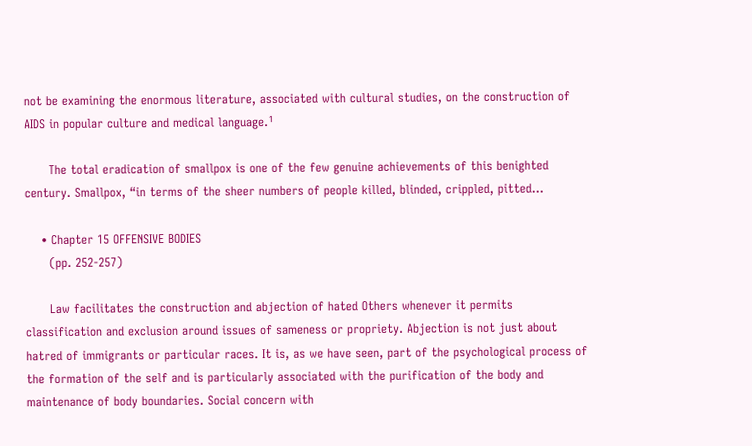not be examining the enormous literature, associated with cultural studies, on the construction of AIDS in popular culture and medical language.¹

      The total eradication of smallpox is one of the few genuine achievements of this benighted century. Smallpox, “in terms of the sheer numbers of people killed, blinded, crippled, pitted...

    • Chapter 15 OFFENSIVE BODIES
      (pp. 252-257)

      Law facilitates the construction and abjection of hated Others whenever it permits classification and exclusion around issues of sameness or propriety. Abjection is not just about hatred of immigrants or particular races. It is, as we have seen, part of the psychological process of the formation of the self and is particularly associated with the purification of the body and maintenance of body boundaries. Social concern with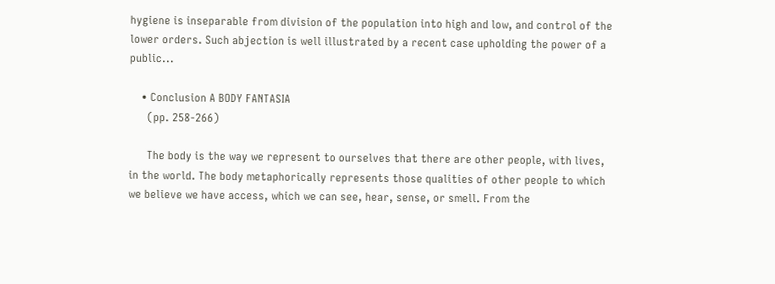hygiene is inseparable from division of the population into high and low, and control of the lower orders. Such abjection is well illustrated by a recent case upholding the power of a public...

    • Conclusion A BODY FANTASIA
      (pp. 258-266)

      The body is the way we represent to ourselves that there are other people, with lives, in the world. The body metaphorically represents those qualities of other people to which we believe we have access, which we can see, hear, sense, or smell. From the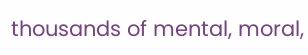thousands of mental, moral,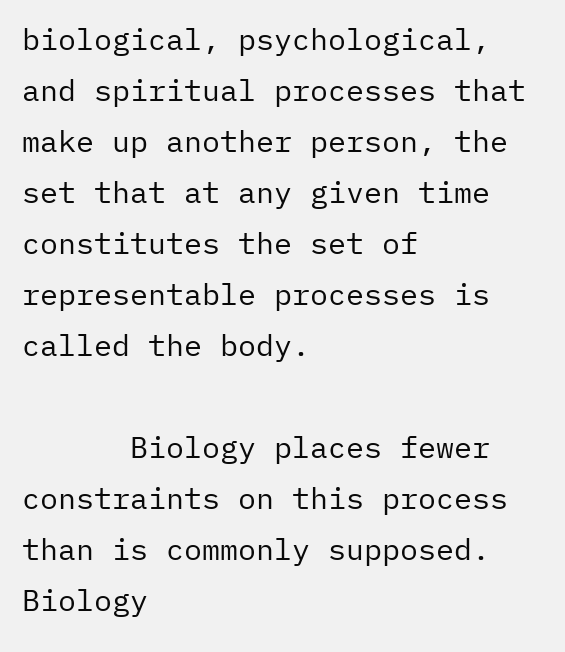biological, psychological, and spiritual processes that make up another person, the set that at any given time constitutes the set of representable processes is called the body.

      Biology places fewer constraints on this process than is commonly supposed. Biology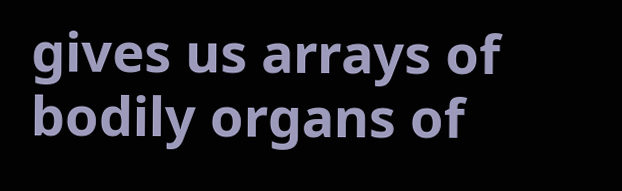gives us arrays of bodily organs of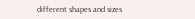different shapes and sizes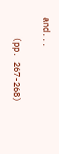and...

    (pp. 267-268)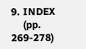9. INDEX
    (pp. 269-278)